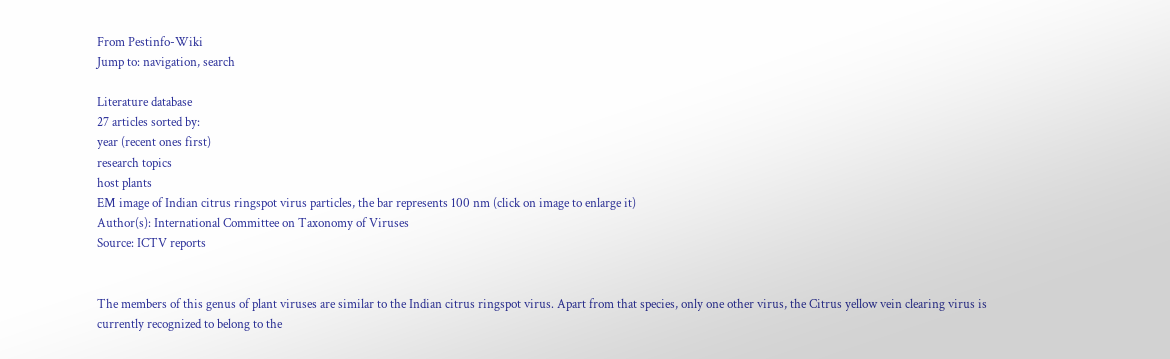From Pestinfo-Wiki
Jump to: navigation, search

Literature database
27 articles sorted by:
year (recent ones first)
research topics
host plants
EM image of Indian citrus ringspot virus particles, the bar represents 100 nm (click on image to enlarge it)
Author(s): International Committee on Taxonomy of Viruses
Source: ICTV reports


The members of this genus of plant viruses are similar to the Indian citrus ringspot virus. Apart from that species, only one other virus, the Citrus yellow vein clearing virus is currently recognized to belong to the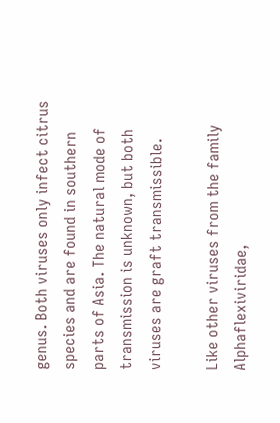genus. Both viruses only infect citrus species and are found in southern parts of Asia. The natural mode of transmission is unknown, but both viruses are graft transmissible.

Like other viruses from the family Alphaflexiviridae,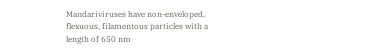Mandariviruses have non-enveloped, flexuous, filamentous particles with a length of 650 nm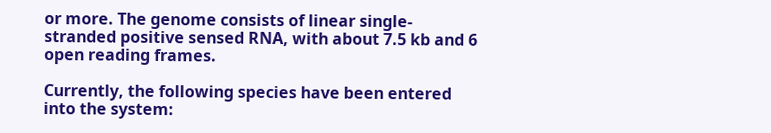or more. The genome consists of linear single-stranded positive sensed RNA, with about 7.5 kb and 6 open reading frames.

Currently, the following species have been entered into the system: